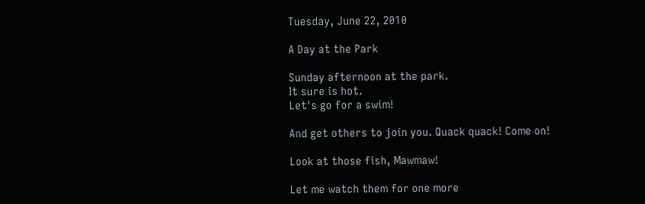Tuesday, June 22, 2010

A Day at the Park

Sunday afternoon at the park.
It sure is hot.
Let's go for a swim!

And get others to join you. Quack quack! Come on!

Look at those fish, Mawmaw!

Let me watch them for one more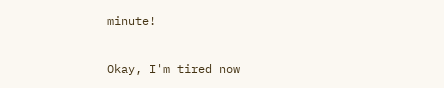minute!

Okay, I'm tired now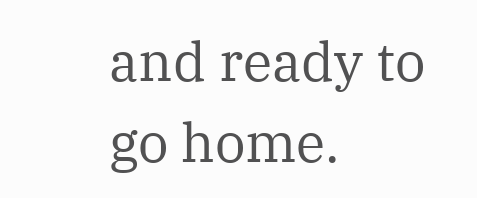and ready to go home.